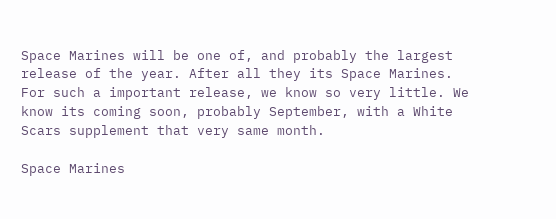Space Marines will be one of, and probably the largest release of the year. After all they its Space Marines. For such a important release, we know so very little. We know its coming soon, probably September, with a White Scars supplement that very same month.

Space Marines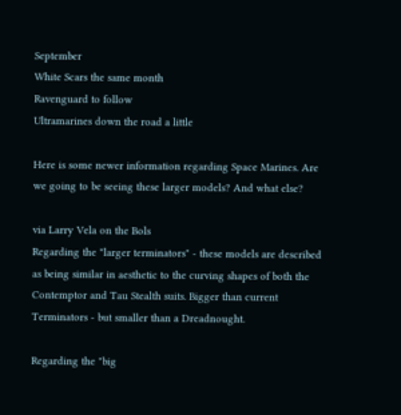September
White Scars the same month
Ravenguard to follow
Ultramarines down the road a little

Here is some newer information regarding Space Marines. Are we going to be seeing these larger models? And what else?

via Larry Vela on the Bols
Regarding the "larger terminators" - these models are described as being similar in aesthetic to the curving shapes of both the Contemptor and Tau Stealth suits. Bigger than current Terminators - but smaller than a Dreadnought.

Regarding the "big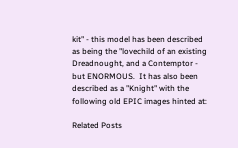kit" - this model has been described as being the "lovechild of an existing Dreadnought, and a Contemptor - but ENORMOUS.  It has also been described as a "Knight" with the following old EPIC images hinted at:

Related Posts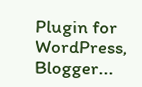Plugin for WordPress, Blogger...